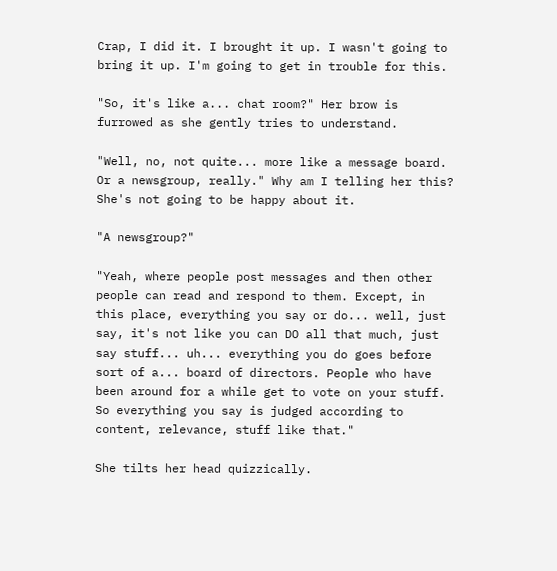Crap, I did it. I brought it up. I wasn't going to bring it up. I'm going to get in trouble for this.

"So, it's like a... chat room?" Her brow is furrowed as she gently tries to understand.

"Well, no, not quite... more like a message board. Or a newsgroup, really." Why am I telling her this? She's not going to be happy about it.

"A newsgroup?"

"Yeah, where people post messages and then other people can read and respond to them. Except, in this place, everything you say or do... well, just say, it's not like you can DO all that much, just say stuff... uh... everything you do goes before sort of a... board of directors. People who have been around for a while get to vote on your stuff. So everything you say is judged according to content, relevance, stuff like that."

She tilts her head quizzically.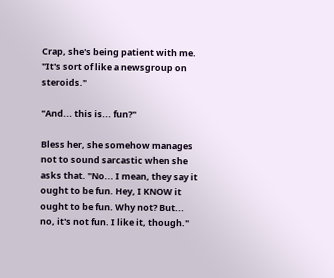Crap, she's being patient with me. "It's sort of like a newsgroup on steroids."

"And... this is... fun?"

Bless her, she somehow manages not to sound sarcastic when she asks that. "No... I mean, they say it ought to be fun. Hey, I KNOW it ought to be fun. Why not? But... no, it's not fun. I like it, though."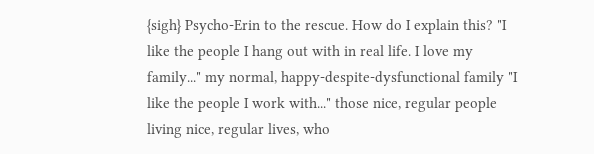{sigh} Psycho-Erin to the rescue. How do I explain this? "I like the people I hang out with in real life. I love my family..." my normal, happy-despite-dysfunctional family "I like the people I work with..." those nice, regular people living nice, regular lives, who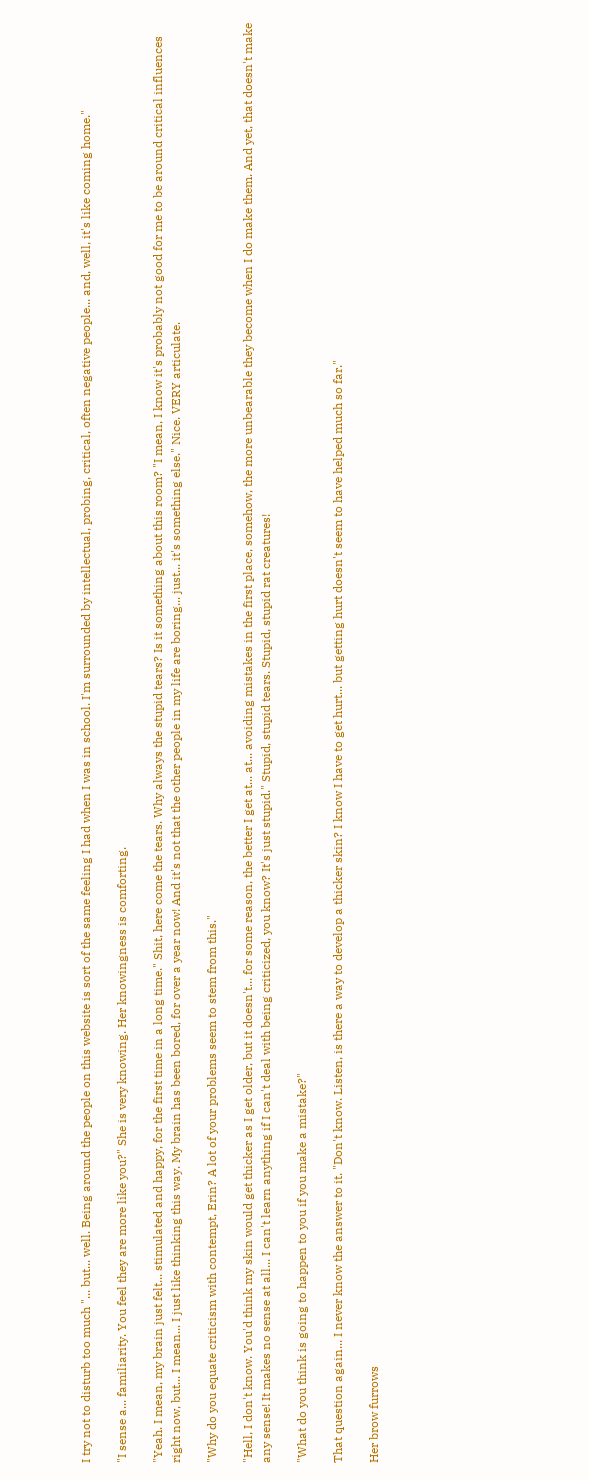I try not to disturb too much "... but... well. Being around the people on this website is sort of the same feeling I had when I was in school. I'm surrounded by intellectual, probing, critical, often negative people... and, well, it's like coming home."

"I sense a... familiarity. You feel they are more like you?" She is very knowing. Her knowingness is comforting.

"Yeah. I mean, my brain just felt... stimulated and happy, for the first time in a long time." Shit, here come the tears. Why always the stupid tears? Is it something about this room? "I mean, I know it's probably not good for me to be around critical influences right now, but... I mean... I just like thinking this way. My brain has been bored, for over a year now! And it's not that the other people in my life are boring... just... it's something else." Nice. VERY articulate.

"Why do you equate criticism with contempt, Erin? A lot of your problems seem to stem from this."

"Hell, I don't know. You'd think my skin would get thicker as I get older, but it doesn't... for some reason, the better I get at... at... avoiding mistakes in the first place, somehow, the more unbearable they become when I do make them. And yet, that doesn't make any sense! It makes no sense at all... I can't learn anything if I can't deal with being criticized, you know? It's just stupid." Stupid, stupid tears. Stupid, stupid rat creatures!

"What do you think is going to happen to you if you make a mistake?"

That question again... I never know the answer to it. "Don't know. Listen, is there a way to develop a thicker skin? I know I have to get hurt... but getting hurt doesn't seem to have helped much so far."

Her brow furrows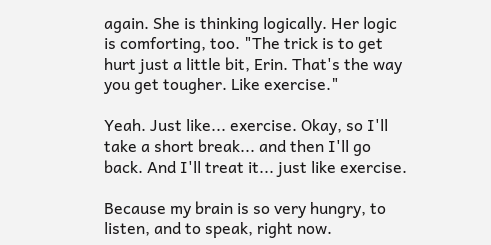again. She is thinking logically. Her logic is comforting, too. "The trick is to get hurt just a little bit, Erin. That's the way you get tougher. Like exercise."

Yeah. Just like... exercise. Okay, so I'll take a short break... and then I'll go back. And I'll treat it... just like exercise.

Because my brain is so very hungry, to listen, and to speak, right now.